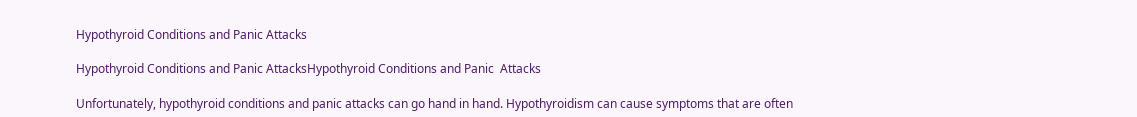Hypothyroid Conditions and Panic Attacks

Hypothyroid Conditions and Panic AttacksHypothyroid Conditions and Panic  Attacks

Unfortunately, hypothyroid conditions and panic attacks can go hand in hand. Hypothyroidism can cause symptoms that are often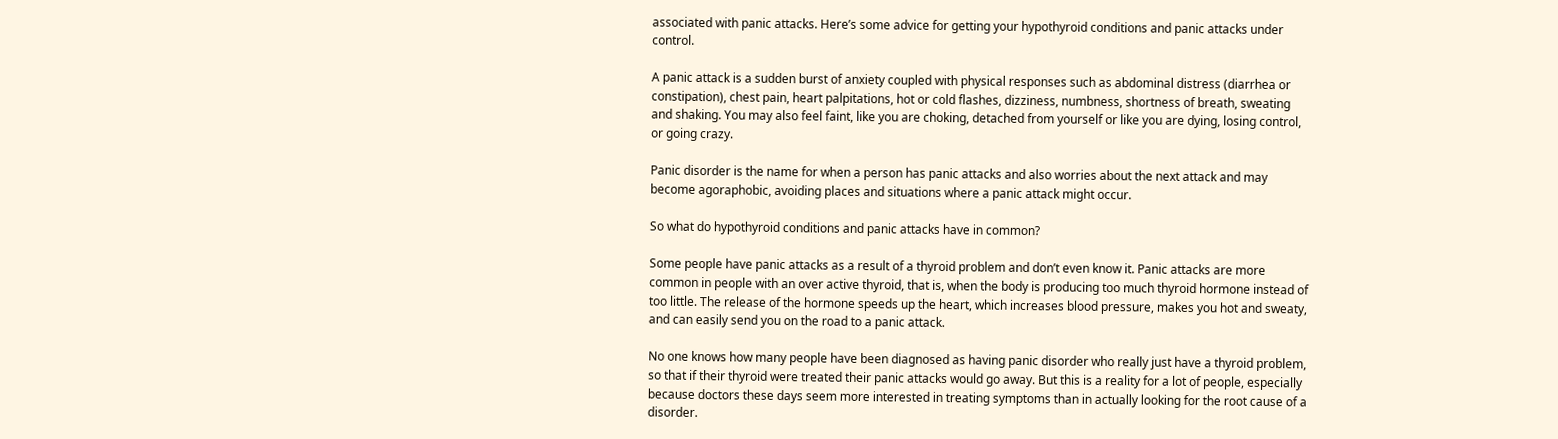associated with panic attacks. Here’s some advice for getting your hypothyroid conditions and panic attacks under control.

A panic attack is a sudden burst of anxiety coupled with physical responses such as abdominal distress (diarrhea or constipation), chest pain, heart palpitations, hot or cold flashes, dizziness, numbness, shortness of breath, sweating and shaking. You may also feel faint, like you are choking, detached from yourself or like you are dying, losing control, or going crazy.

Panic disorder is the name for when a person has panic attacks and also worries about the next attack and may become agoraphobic, avoiding places and situations where a panic attack might occur.

So what do hypothyroid conditions and panic attacks have in common?

Some people have panic attacks as a result of a thyroid problem and don’t even know it. Panic attacks are more common in people with an over active thyroid, that is, when the body is producing too much thyroid hormone instead of too little. The release of the hormone speeds up the heart, which increases blood pressure, makes you hot and sweaty, and can easily send you on the road to a panic attack.

No one knows how many people have been diagnosed as having panic disorder who really just have a thyroid problem, so that if their thyroid were treated their panic attacks would go away. But this is a reality for a lot of people, especially because doctors these days seem more interested in treating symptoms than in actually looking for the root cause of a disorder.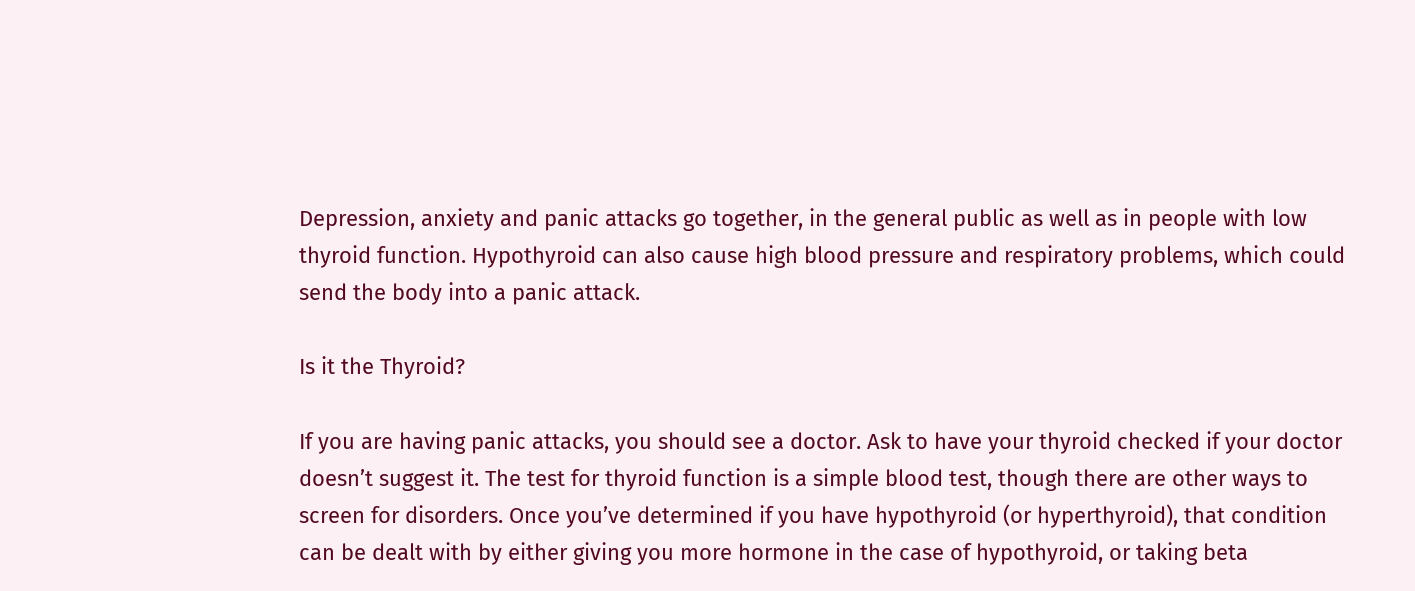Depression, anxiety and panic attacks go together, in the general public as well as in people with low thyroid function. Hypothyroid can also cause high blood pressure and respiratory problems, which could send the body into a panic attack.

Is it the Thyroid?

If you are having panic attacks, you should see a doctor. Ask to have your thyroid checked if your doctor doesn’t suggest it. The test for thyroid function is a simple blood test, though there are other ways to screen for disorders. Once you’ve determined if you have hypothyroid (or hyperthyroid), that condition can be dealt with by either giving you more hormone in the case of hypothyroid, or taking beta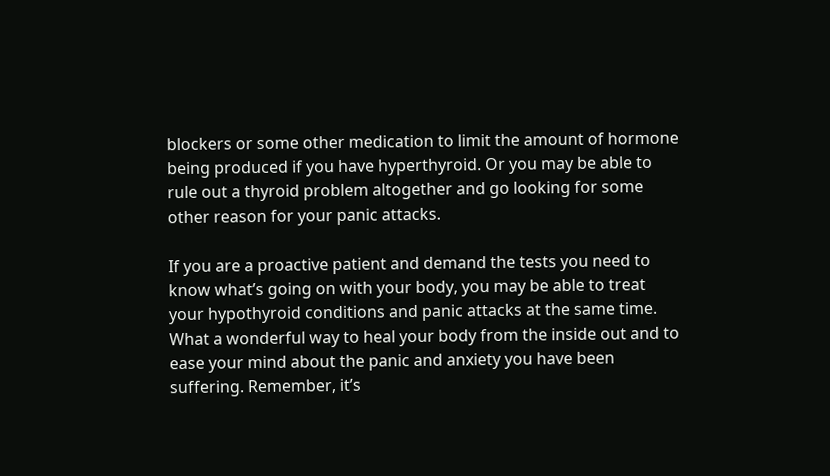blockers or some other medication to limit the amount of hormone being produced if you have hyperthyroid. Or you may be able to rule out a thyroid problem altogether and go looking for some other reason for your panic attacks.

If you are a proactive patient and demand the tests you need to know what’s going on with your body, you may be able to treat your hypothyroid conditions and panic attacks at the same time. What a wonderful way to heal your body from the inside out and to ease your mind about the panic and anxiety you have been suffering. Remember, it’s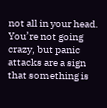not all in your head. You’re not going crazy, but panic attacks are a sign that something is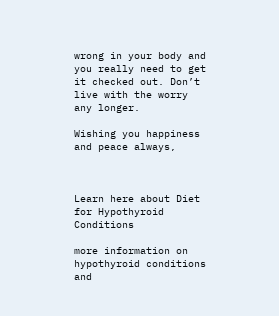wrong in your body and you really need to get it checked out. Don’t live with the worry any longer.

Wishing you happiness and peace always,



Learn here about Diet for Hypothyroid Conditions

more information on  hypothyroid conditions and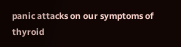panic attacks on our symptoms of thyroid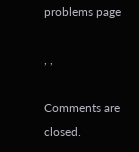problems page

, ,

Comments are closed.